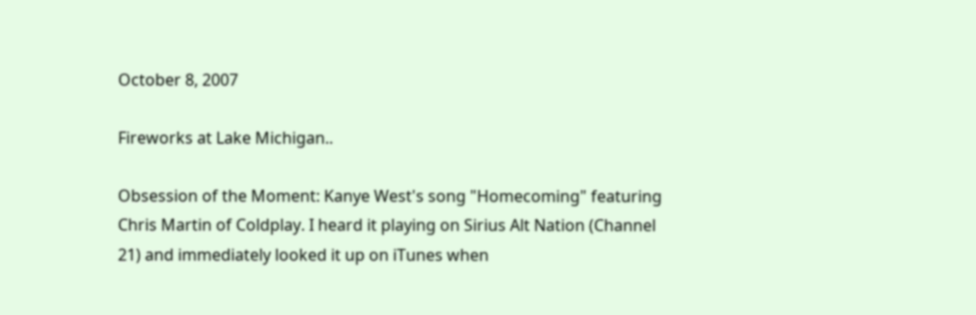October 8, 2007

Fireworks at Lake Michigan..

Obsession of the Moment: Kanye West's song "Homecoming" featuring Chris Martin of Coldplay. I heard it playing on Sirius Alt Nation (Channel 21) and immediately looked it up on iTunes when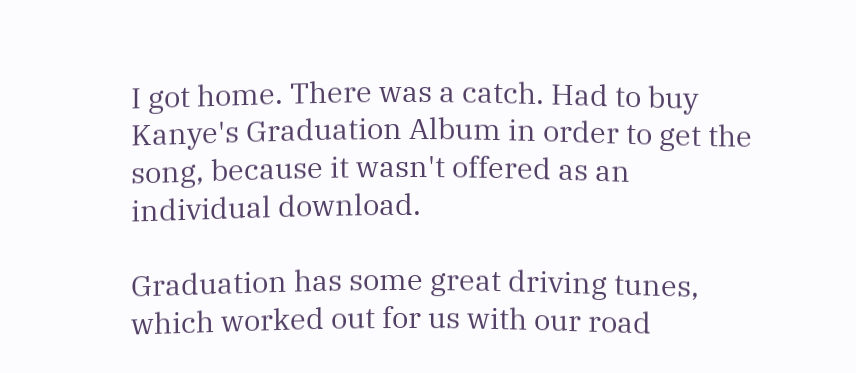I got home. There was a catch. Had to buy Kanye's Graduation Album in order to get the song, because it wasn't offered as an individual download.

Graduation has some great driving tunes, which worked out for us with our road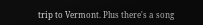trip to Vermont. Plus there's a song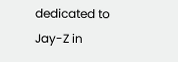dedicated to Jay-Z in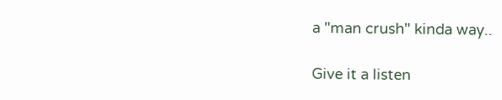a "man crush" kinda way..

Give it a listen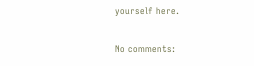yourself here.

No comments: